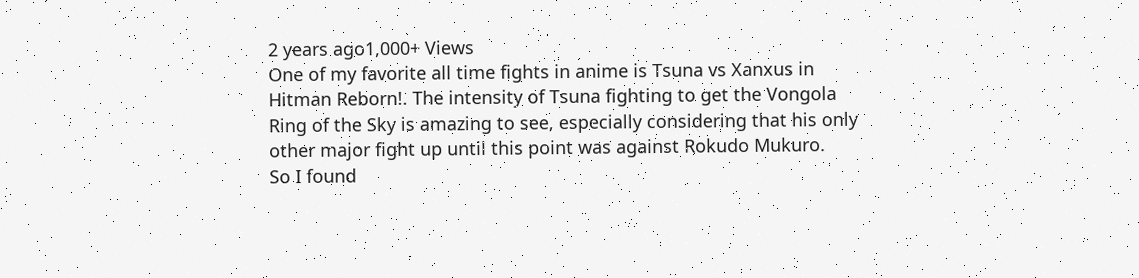2 years ago1,000+ Views
One of my favorite all time fights in anime is Tsuna vs Xanxus in Hitman Reborn!. The intensity of Tsuna fighting to get the Vongola Ring of the Sky is amazing to see, especially considering that his only other major fight up until this point was against Rokudo Mukuro.
So I found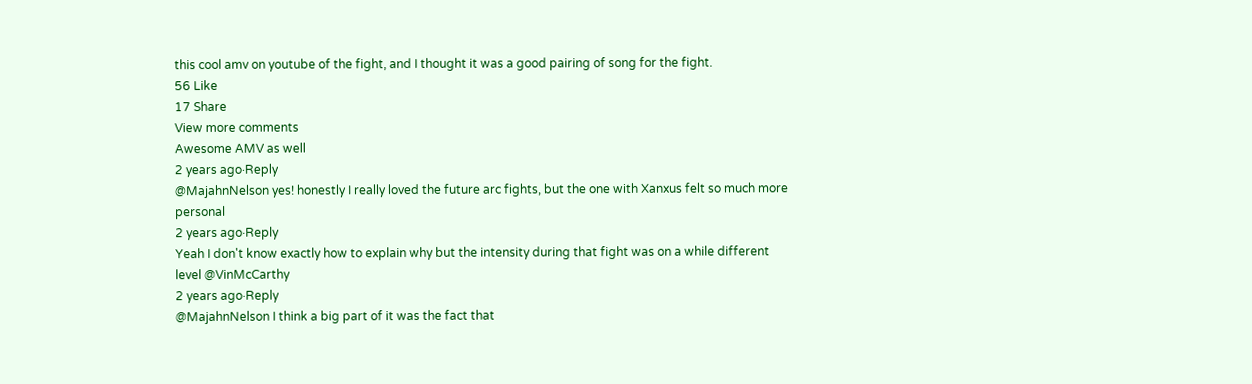this cool amv on youtube of the fight, and I thought it was a good pairing of song for the fight.
56 Like
17 Share
View more comments
Awesome AMV as well
2 years ago·Reply
@MajahnNelson yes! honestly I really loved the future arc fights, but the one with Xanxus felt so much more personal
2 years ago·Reply
Yeah I don't know exactly how to explain why but the intensity during that fight was on a while different level @VinMcCarthy
2 years ago·Reply
@MajahnNelson I think a big part of it was the fact that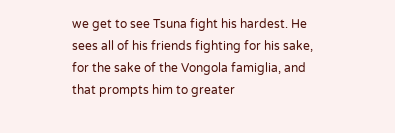we get to see Tsuna fight his hardest. He sees all of his friends fighting for his sake, for the sake of the Vongola famiglia, and that prompts him to greater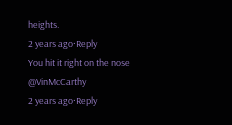heights.
2 years ago·Reply
You hit it right on the nose @VinMcCarthy
2 years ago·Reply